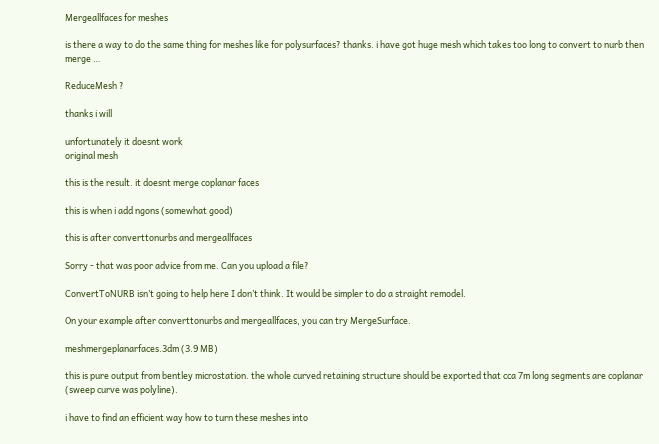Mergeallfaces for meshes

is there a way to do the same thing for meshes like for polysurfaces? thanks. i have got huge mesh which takes too long to convert to nurb then merge …

ReduceMesh ?

thanks i will

unfortunately it doesnt work
original mesh

this is the result. it doesnt merge coplanar faces

this is when i add ngons (somewhat good)

this is after converttonurbs and mergeallfaces

Sorry - that was poor advice from me. Can you upload a file?

ConvertToNURB isn’t going to help here I don’t think. It would be simpler to do a straight remodel.

On your example after converttonurbs and mergeallfaces, you can try MergeSurface.

meshmergeplanarfaces.3dm (3.9 MB)

this is pure output from bentley microstation. the whole curved retaining structure should be exported that cca 7m long segments are coplanar (sweep curve was polyline).

i have to find an efficient way how to turn these meshes into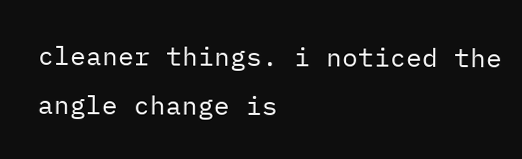cleaner things. i noticed the angle change is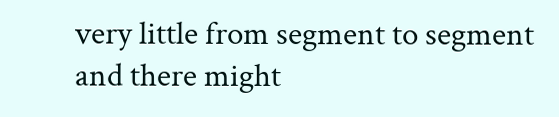very little from segment to segment and there might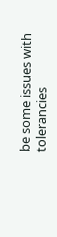be some issues with tolerancies